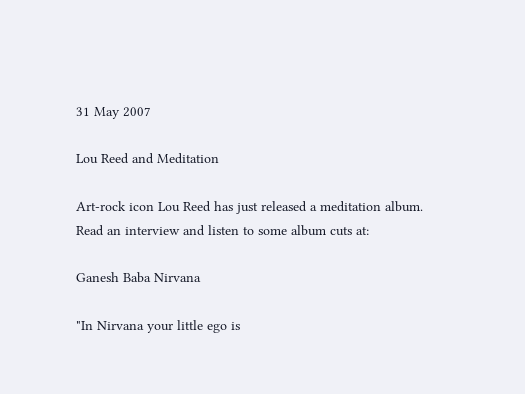31 May 2007

Lou Reed and Meditation

Art-rock icon Lou Reed has just released a meditation album.
Read an interview and listen to some album cuts at:

Ganesh Baba Nirvana

"In Nirvana your little ego is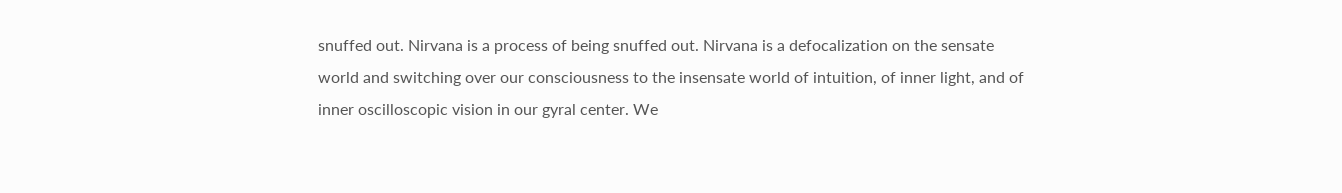snuffed out. Nirvana is a process of being snuffed out. Nirvana is a defocalization on the sensate world and switching over our consciousness to the insensate world of intuition, of inner light, and of inner oscilloscopic vision in our gyral center. We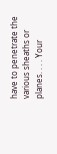have to penetrate the various sheaths or planes. . . . Your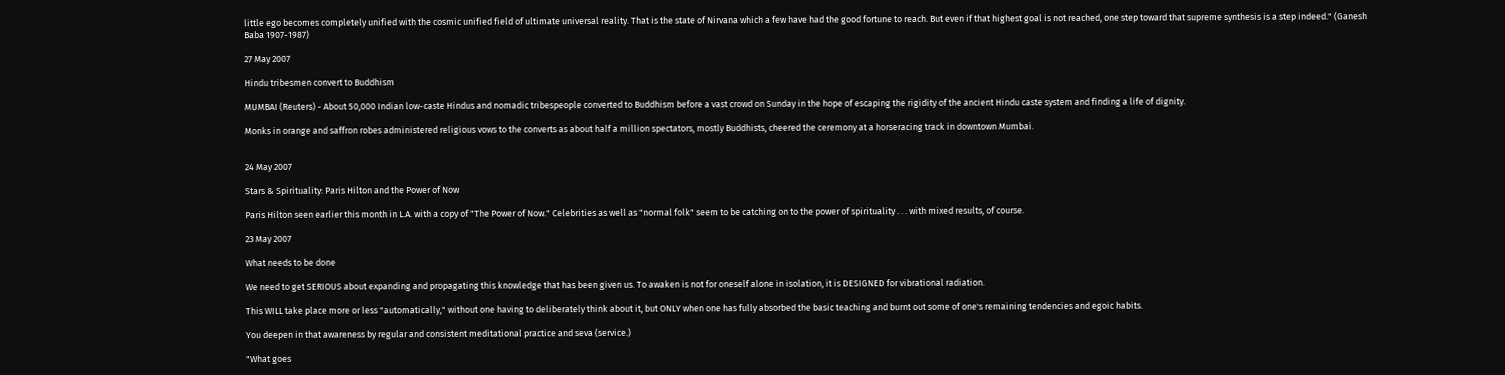little ego becomes completely unified with the cosmic unified field of ultimate universal reality. That is the state of Nirvana which a few have had the good fortune to reach. But even if that highest goal is not reached, one step toward that supreme synthesis is a step indeed." (Ganesh Baba 1907-1987)

27 May 2007

Hindu tribesmen convert to Buddhism

MUMBAI (Reuters) - About 50,000 Indian low-caste Hindus and nomadic tribespeople converted to Buddhism before a vast crowd on Sunday in the hope of escaping the rigidity of the ancient Hindu caste system and finding a life of dignity.

Monks in orange and saffron robes administered religious vows to the converts as about half a million spectators, mostly Buddhists, cheered the ceremony at a horseracing track in downtown Mumbai.


24 May 2007

Stars & Spirituality: Paris Hilton and the Power of Now

Paris Hilton seen earlier this month in L.A. with a copy of "The Power of Now." Celebrities as well as "normal folk" seem to be catching on to the power of spirituality . . . with mixed results, of course.

23 May 2007

What needs to be done

We need to get SERIOUS about expanding and propagating this knowledge that has been given us. To awaken is not for oneself alone in isolation, it is DESIGNED for vibrational radiation.

This WILL take place more or less "automatically," without one having to deliberately think about it, but ONLY when one has fully absorbed the basic teaching and burnt out some of one's remaining tendencies and egoic habits.

You deepen in that awareness by regular and consistent meditational practice and seva (service.)

"What goes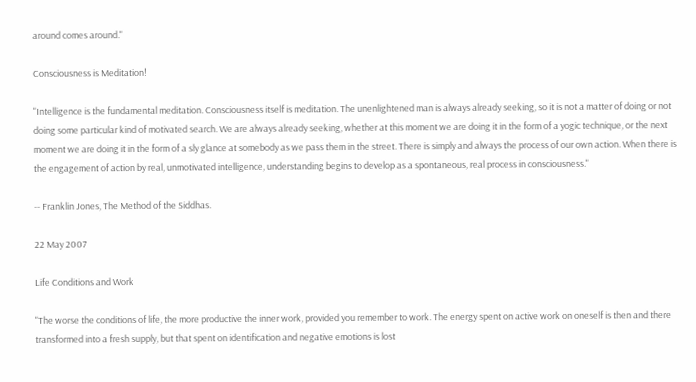around comes around."

Consciousness is Meditation!

"Intelligence is the fundamental meditation. Consciousness itself is meditation. The unenlightened man is always already seeking, so it is not a matter of doing or not doing some particular kind of motivated search. We are always already seeking, whether at this moment we are doing it in the form of a yogic technique, or the next moment we are doing it in the form of a sly glance at somebody as we pass them in the street. There is simply and always the process of our own action. When there is the engagement of action by real, unmotivated intelligence, understanding begins to develop as a spontaneous, real process in consciousness."

-- Franklin Jones, The Method of the Siddhas.

22 May 2007

Life Conditions and Work

"The worse the conditions of life, the more productive the inner work, provided you remember to work. The energy spent on active work on oneself is then and there transformed into a fresh supply, but that spent on identification and negative emotions is lost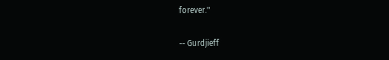forever."

-- Gurdjieff